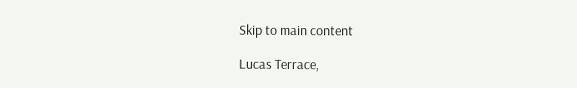Skip to main content

Lucas Terrace,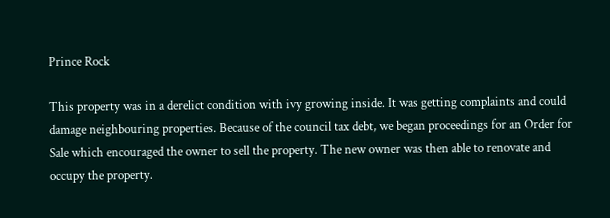Prince Rock

This property was in a derelict condition with ivy growing inside. It was getting complaints and could damage neighbouring properties. Because of the council tax debt, we began proceedings for an Order for Sale which encouraged the owner to sell the property. The new owner was then able to renovate and occupy the property.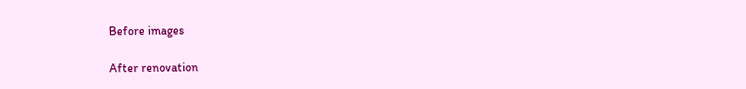Before images

After renovation